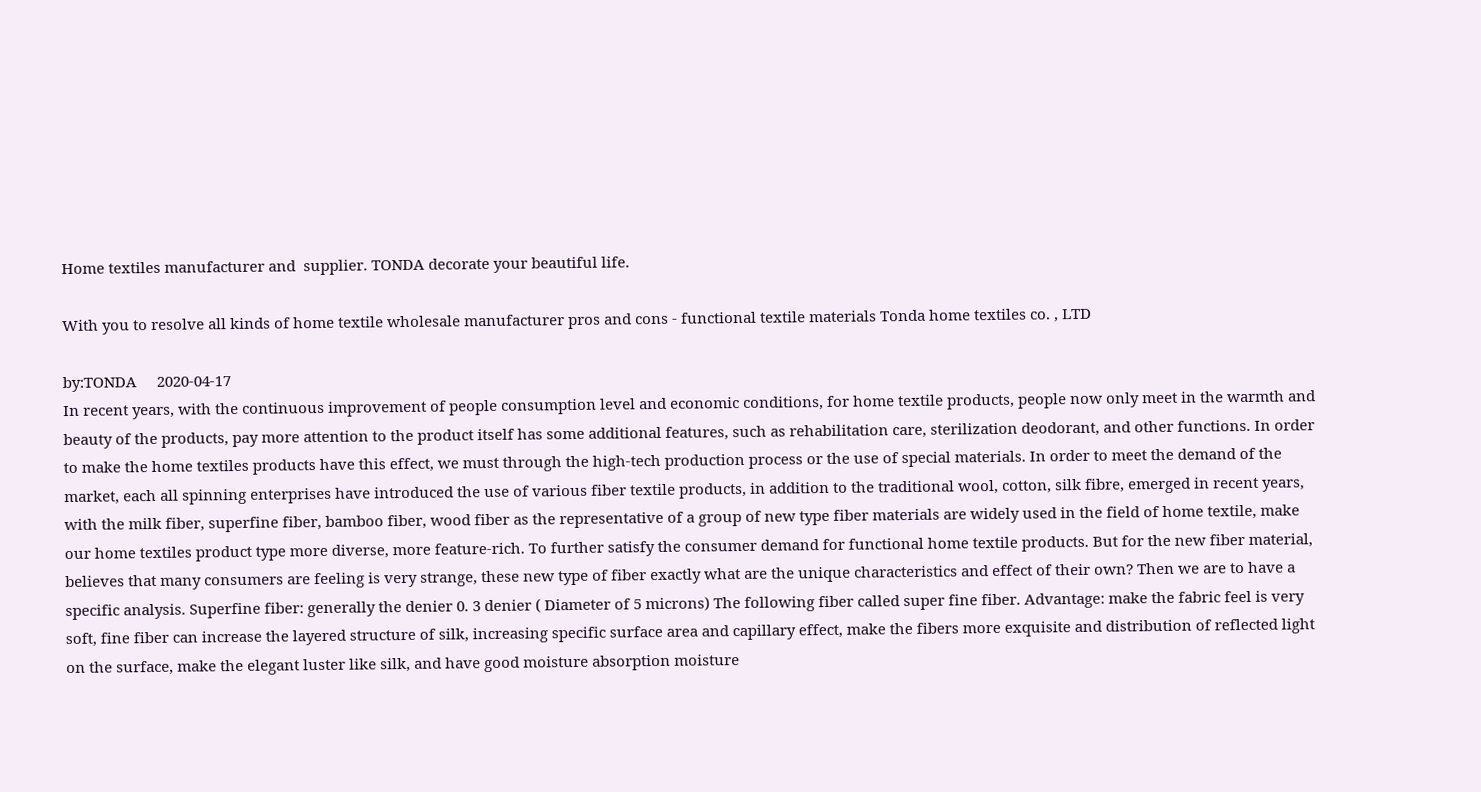Home textiles manufacturer and  supplier. TONDA decorate your beautiful life.

With you to resolve all kinds of home textile wholesale manufacturer pros and cons - functional textile materials Tonda home textiles co. , LTD

by:TONDA     2020-04-17
In recent years, with the continuous improvement of people consumption level and economic conditions, for home textile products, people now only meet in the warmth and beauty of the products, pay more attention to the product itself has some additional features, such as rehabilitation care, sterilization deodorant, and other functions. In order to make the home textiles products have this effect, we must through the high-tech production process or the use of special materials. In order to meet the demand of the market, each all spinning enterprises have introduced the use of various fiber textile products, in addition to the traditional wool, cotton, silk fibre, emerged in recent years, with the milk fiber, superfine fiber, bamboo fiber, wood fiber as the representative of a group of new type fiber materials are widely used in the field of home textile, make our home textiles product type more diverse, more feature-rich. To further satisfy the consumer demand for functional home textile products. But for the new fiber material, believes that many consumers are feeling is very strange, these new type of fiber exactly what are the unique characteristics and effect of their own? Then we are to have a specific analysis. Superfine fiber: generally the denier 0. 3 denier ( Diameter of 5 microns) The following fiber called super fine fiber. Advantage: make the fabric feel is very soft, fine fiber can increase the layered structure of silk, increasing specific surface area and capillary effect, make the fibers more exquisite and distribution of reflected light on the surface, make the elegant luster like silk, and have good moisture absorption moisture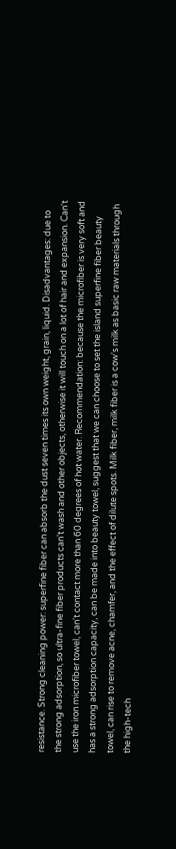resistance. Strong cleaning power: superfine fiber can absorb the dust seven times its own weight, grain, liquid. Disadvantages: due to the strong adsorption, so ultra-fine fiber products can't wash and other objects, otherwise it will touch on a lot of hair and expansion. Can't use the iron microfiber towel, can't contact more than 60 degrees of hot water. Recommendation: because the microfiber is very soft and has a strong adsorption capacity, can be made into beauty towel, suggest that we can choose to set the island superfine fiber beauty towel, can rise to remove acne, chamfer, and the effect of dilute spots. Milk fiber, milk fiber is a cow's milk as basic raw materials through the high-tech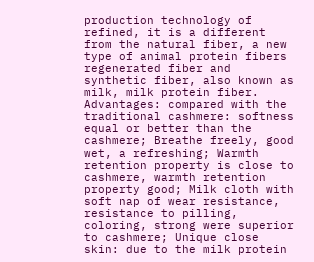production technology of refined, it is a different from the natural fiber, a new type of animal protein fibers regenerated fiber and synthetic fiber, also known as milk, milk protein fiber. Advantages: compared with the traditional cashmere: softness equal or better than the cashmere; Breathe freely, good wet, a refreshing; Warmth retention property is close to cashmere, warmth retention property good; Milk cloth with soft nap of wear resistance, resistance to pilling, coloring, strong were superior to cashmere; Unique close skin: due to the milk protein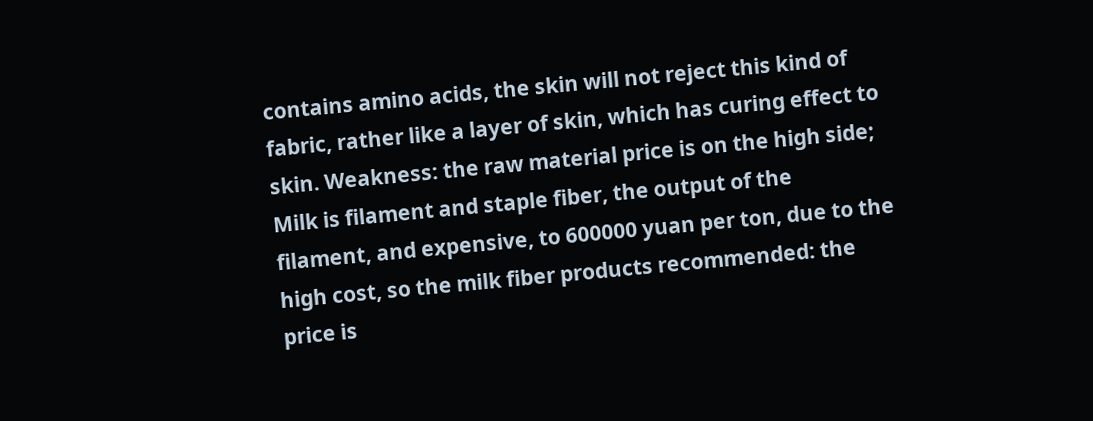contains amino acids, the skin will not reject this kind of fabric, rather like a layer of skin, which has curing effect to skin. Weakness: the raw material price is on the high side; Milk is filament and staple fiber, the output of the filament, and expensive, to 600000 yuan per ton, due to the high cost, so the milk fiber products recommended: the price is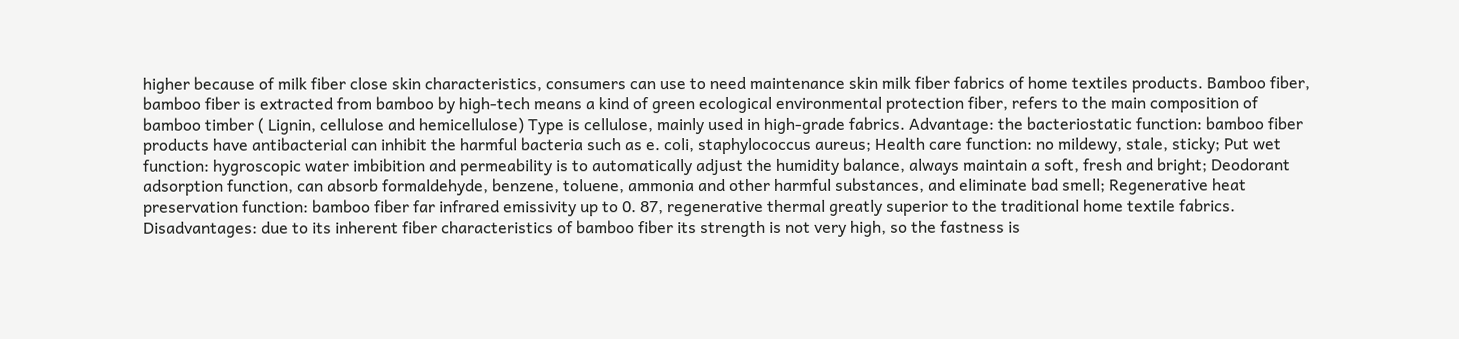higher because of milk fiber close skin characteristics, consumers can use to need maintenance skin milk fiber fabrics of home textiles products. Bamboo fiber, bamboo fiber is extracted from bamboo by high-tech means a kind of green ecological environmental protection fiber, refers to the main composition of bamboo timber ( Lignin, cellulose and hemicellulose) Type is cellulose, mainly used in high-grade fabrics. Advantage: the bacteriostatic function: bamboo fiber products have antibacterial can inhibit the harmful bacteria such as e. coli, staphylococcus aureus; Health care function: no mildewy, stale, sticky; Put wet function: hygroscopic water imbibition and permeability is to automatically adjust the humidity balance, always maintain a soft, fresh and bright; Deodorant adsorption function, can absorb formaldehyde, benzene, toluene, ammonia and other harmful substances, and eliminate bad smell; Regenerative heat preservation function: bamboo fiber far infrared emissivity up to 0. 87, regenerative thermal greatly superior to the traditional home textile fabrics. Disadvantages: due to its inherent fiber characteristics of bamboo fiber its strength is not very high, so the fastness is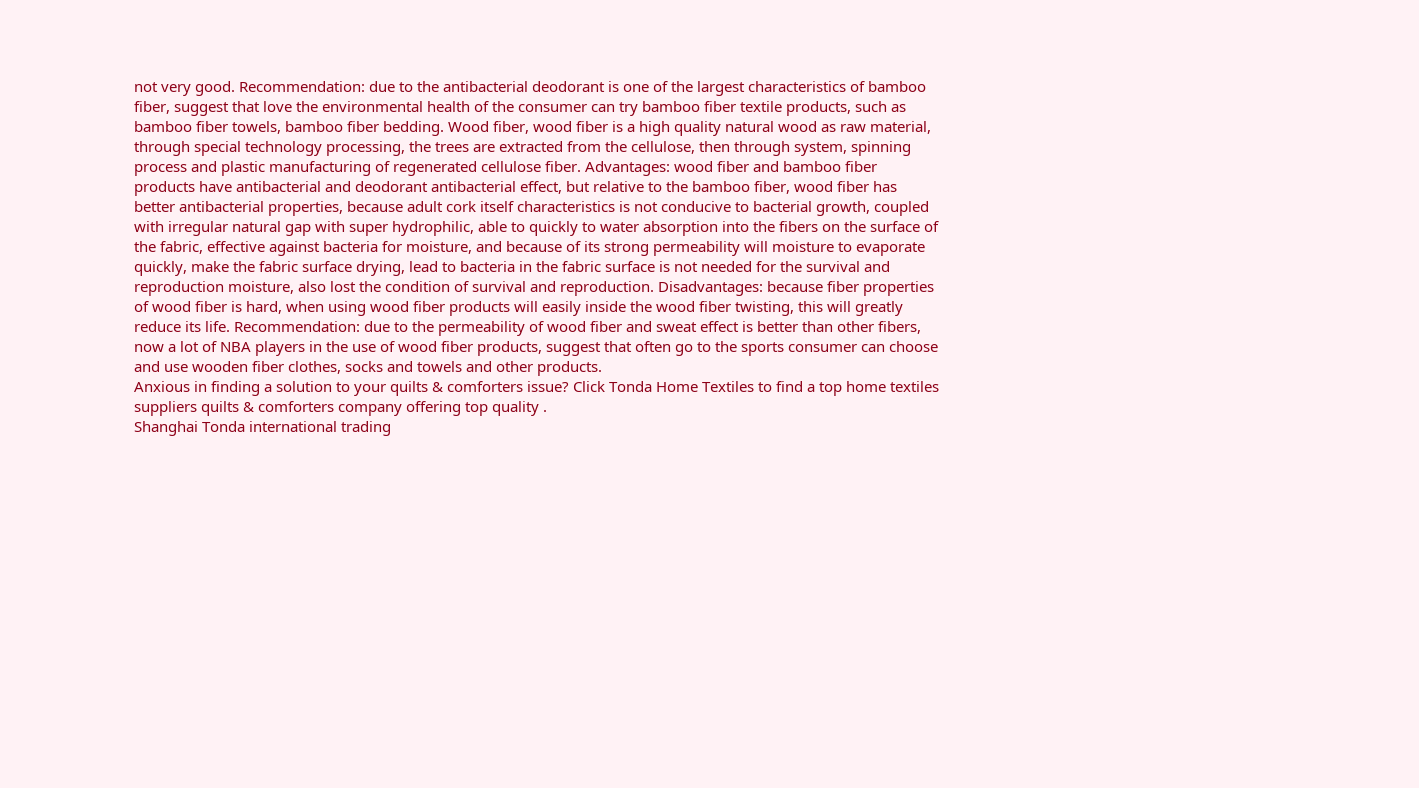not very good. Recommendation: due to the antibacterial deodorant is one of the largest characteristics of bamboo fiber, suggest that love the environmental health of the consumer can try bamboo fiber textile products, such as bamboo fiber towels, bamboo fiber bedding. Wood fiber, wood fiber is a high quality natural wood as raw material, through special technology processing, the trees are extracted from the cellulose, then through system, spinning process and plastic manufacturing of regenerated cellulose fiber. Advantages: wood fiber and bamboo fiber products have antibacterial and deodorant antibacterial effect, but relative to the bamboo fiber, wood fiber has better antibacterial properties, because adult cork itself characteristics is not conducive to bacterial growth, coupled with irregular natural gap with super hydrophilic, able to quickly to water absorption into the fibers on the surface of the fabric, effective against bacteria for moisture, and because of its strong permeability will moisture to evaporate quickly, make the fabric surface drying, lead to bacteria in the fabric surface is not needed for the survival and reproduction moisture, also lost the condition of survival and reproduction. Disadvantages: because fiber properties of wood fiber is hard, when using wood fiber products will easily inside the wood fiber twisting, this will greatly reduce its life. Recommendation: due to the permeability of wood fiber and sweat effect is better than other fibers, now a lot of NBA players in the use of wood fiber products, suggest that often go to the sports consumer can choose and use wooden fiber clothes, socks and towels and other products.
Anxious in finding a solution to your quilts & comforters issue? Click Tonda Home Textiles to find a top home textiles suppliers quilts & comforters company offering top quality .
Shanghai Tonda international trading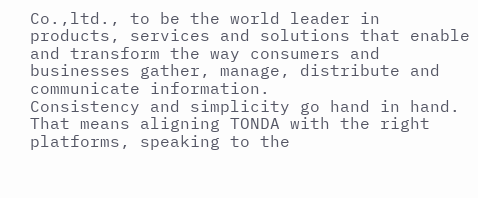Co.,ltd., to be the world leader in products, services and solutions that enable and transform the way consumers and businesses gather, manage, distribute and communicate information.
Consistency and simplicity go hand in hand. That means aligning TONDA with the right platforms, speaking to the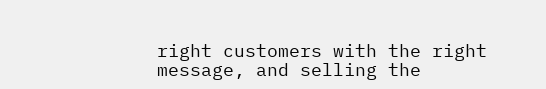right customers with the right message, and selling the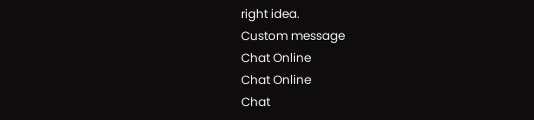right idea.
Custom message
Chat Online
Chat Online
Chat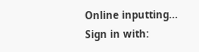Online inputting...
Sign in with: